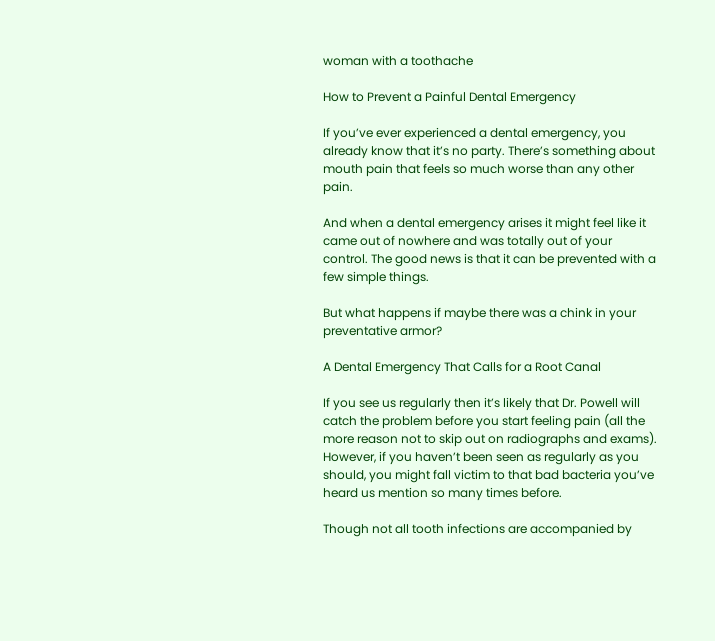woman with a toothache

How to Prevent a Painful Dental Emergency

If you’ve ever experienced a dental emergency, you already know that it’s no party. There’s something about mouth pain that feels so much worse than any other pain.

And when a dental emergency arises it might feel like it came out of nowhere and was totally out of your control. The good news is that it can be prevented with a few simple things.

But what happens if maybe there was a chink in your preventative armor?

A Dental Emergency That Calls for a Root Canal

If you see us regularly then it’s likely that Dr. Powell will catch the problem before you start feeling pain (all the more reason not to skip out on radiographs and exams). However, if you haven’t been seen as regularly as you should, you might fall victim to that bad bacteria you’ve heard us mention so many times before.

Though not all tooth infections are accompanied by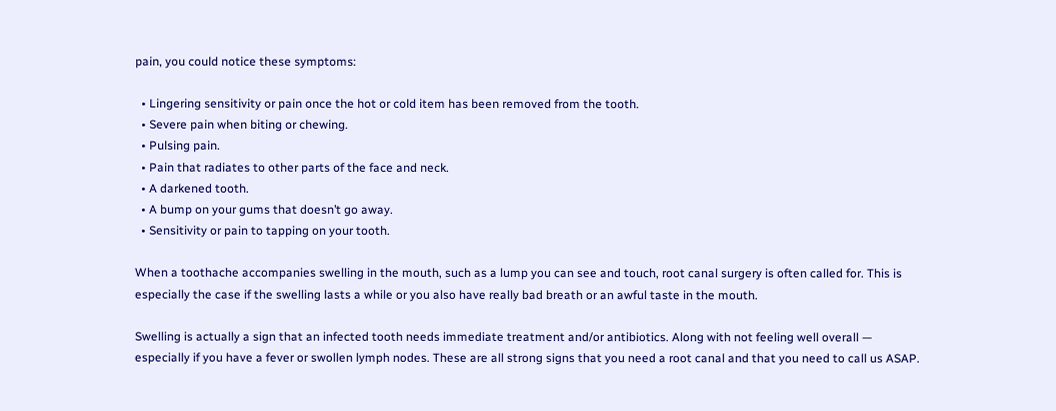pain, you could notice these symptoms:

  • Lingering sensitivity or pain once the hot or cold item has been removed from the tooth.
  • Severe pain when biting or chewing.
  • Pulsing pain.
  • Pain that radiates to other parts of the face and neck.
  • A darkened tooth.
  • A bump on your gums that doesn’t go away.
  • Sensitivity or pain to tapping on your tooth.

When a toothache accompanies swelling in the mouth, such as a lump you can see and touch, root canal surgery is often called for. This is especially the case if the swelling lasts a while or you also have really bad breath or an awful taste in the mouth.

Swelling is actually a sign that an infected tooth needs immediate treatment and/or antibiotics. Along with not feeling well overall — especially if you have a fever or swollen lymph nodes. These are all strong signs that you need a root canal and that you need to call us ASAP.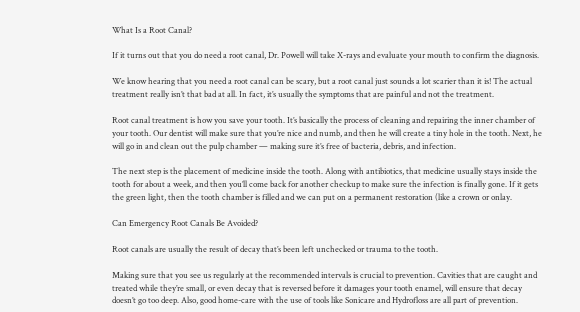What Is a Root Canal?

If it turns out that you do need a root canal, Dr. Powell will take X-rays and evaluate your mouth to confirm the diagnosis.

We know hearing that you need a root canal can be scary, but a root canal just sounds a lot scarier than it is! The actual treatment really isn’t that bad at all. In fact, it’s usually the symptoms that are painful and not the treatment.

Root canal treatment is how you save your tooth. It’s basically the process of cleaning and repairing the inner chamber of your tooth. Our dentist will make sure that you’re nice and numb, and then he will create a tiny hole in the tooth. Next, he will go in and clean out the pulp chamber — making sure it’s free of bacteria, debris, and infection.

The next step is the placement of medicine inside the tooth. Along with antibiotics, that medicine usually stays inside the tooth for about a week, and then you’ll come back for another checkup to make sure the infection is finally gone. If it gets the green light, then the tooth chamber is filled and we can put on a permanent restoration (like a crown or onlay.

Can Emergency Root Canals Be Avoided?

Root canals are usually the result of decay that’s been left unchecked or trauma to the tooth.

Making sure that you see us regularly at the recommended intervals is crucial to prevention. Cavities that are caught and treated while they’re small, or even decay that is reversed before it damages your tooth enamel, will ensure that decay doesn’t go too deep. Also, good home-care with the use of tools like Sonicare and Hydrofloss are all part of prevention.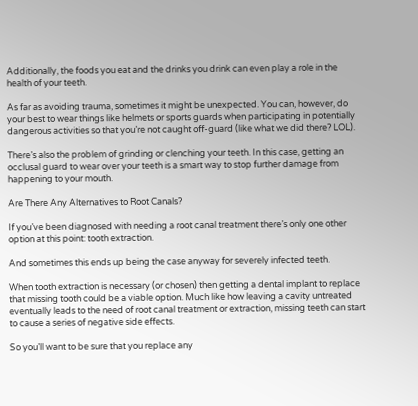Additionally, the foods you eat and the drinks you drink can even play a role in the health of your teeth.

As far as avoiding trauma, sometimes it might be unexpected. You can, however, do your best to wear things like helmets or sports guards when participating in potentially dangerous activities so that you’re not caught off-guard (like what we did there? LOL).

There’s also the problem of grinding or clenching your teeth. In this case, getting an occlusal guard to wear over your teeth is a smart way to stop further damage from happening to your mouth.

Are There Any Alternatives to Root Canals?

If you’ve been diagnosed with needing a root canal treatment there’s only one other option at this point: tooth extraction.

And sometimes this ends up being the case anyway for severely infected teeth.

When tooth extraction is necessary (or chosen) then getting a dental implant to replace that missing tooth could be a viable option. Much like how leaving a cavity untreated eventually leads to the need of root canal treatment or extraction, missing teeth can start to cause a series of negative side effects.

So you’ll want to be sure that you replace any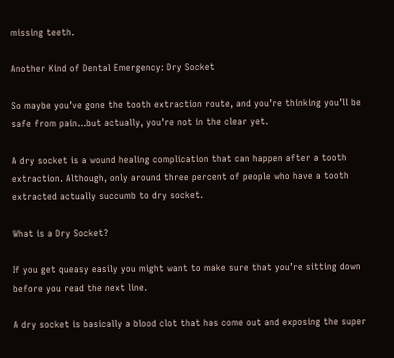missing teeth.

Another Kind of Dental Emergency: Dry Socket

So maybe you’ve gone the tooth extraction route, and you’re thinking you’ll be safe from pain…but actually, you’re not in the clear yet.

A dry socket is a wound healing complication that can happen after a tooth extraction. Although, only around three percent of people who have a tooth extracted actually succumb to dry socket.

What is a Dry Socket?

If you get queasy easily you might want to make sure that you’re sitting down before you read the next line.

A dry socket is basically a blood clot that has come out and exposing the super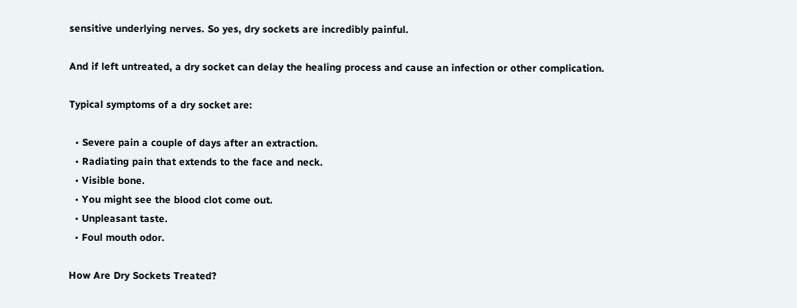sensitive underlying nerves. So yes, dry sockets are incredibly painful.

And if left untreated, a dry socket can delay the healing process and cause an infection or other complication.

Typical symptoms of a dry socket are:

  • Severe pain a couple of days after an extraction.
  • Radiating pain that extends to the face and neck.
  • Visible bone.
  • You might see the blood clot come out.
  • Unpleasant taste.
  • Foul mouth odor.

How Are Dry Sockets Treated?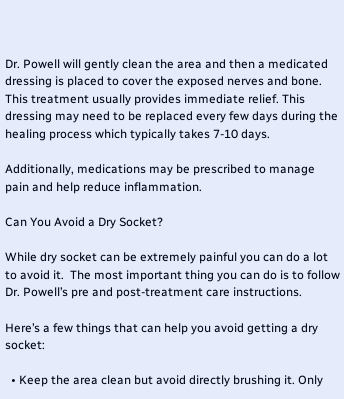Dr. Powell will gently clean the area and then a medicated dressing is placed to cover the exposed nerves and bone. This treatment usually provides immediate relief. This dressing may need to be replaced every few days during the healing process which typically takes 7-10 days.

Additionally, medications may be prescribed to manage pain and help reduce inflammation.

Can You Avoid a Dry Socket?

While dry socket can be extremely painful you can do a lot to avoid it.  The most important thing you can do is to follow Dr. Powell’s pre and post-treatment care instructions.

Here’s a few things that can help you avoid getting a dry socket:

  • Keep the area clean but avoid directly brushing it. Only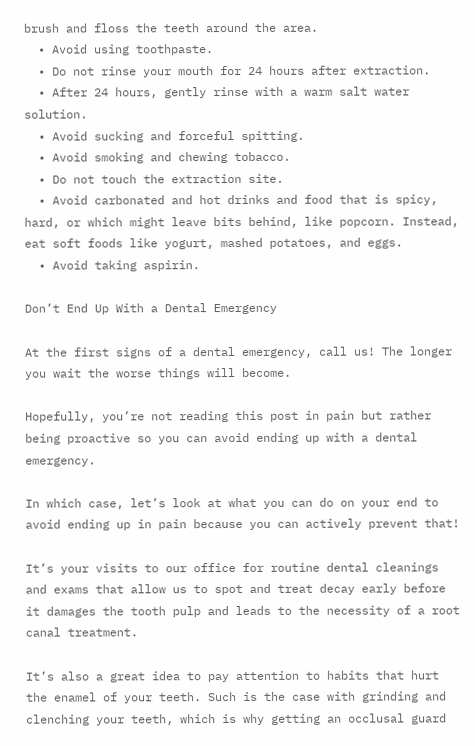brush and floss the teeth around the area.
  • Avoid using toothpaste.
  • Do not rinse your mouth for 24 hours after extraction.
  • After 24 hours, gently rinse with a warm salt water solution.
  • Avoid sucking and forceful spitting.
  • Avoid smoking and chewing tobacco.
  • Do not touch the extraction site.
  • Avoid carbonated and hot drinks and food that is spicy, hard, or which might leave bits behind, like popcorn. Instead, eat soft foods like yogurt, mashed potatoes, and eggs.
  • Avoid taking aspirin.

Don’t End Up With a Dental Emergency

At the first signs of a dental emergency, call us! The longer you wait the worse things will become.

Hopefully, you’re not reading this post in pain but rather being proactive so you can avoid ending up with a dental emergency.

In which case, let’s look at what you can do on your end to avoid ending up in pain because you can actively prevent that!

It’s your visits to our office for routine dental cleanings and exams that allow us to spot and treat decay early before it damages the tooth pulp and leads to the necessity of a root canal treatment.

It’s also a great idea to pay attention to habits that hurt the enamel of your teeth. Such is the case with grinding and clenching your teeth, which is why getting an occlusal guard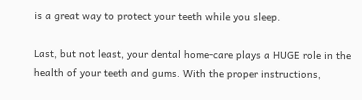is a great way to protect your teeth while you sleep.

Last, but not least, your dental home-care plays a HUGE role in the health of your teeth and gums. With the proper instructions,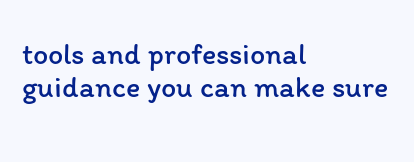tools and professional guidance you can make sure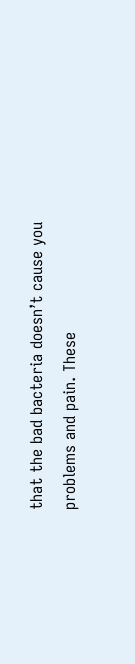that the bad bacteria doesn’t cause you problems and pain. These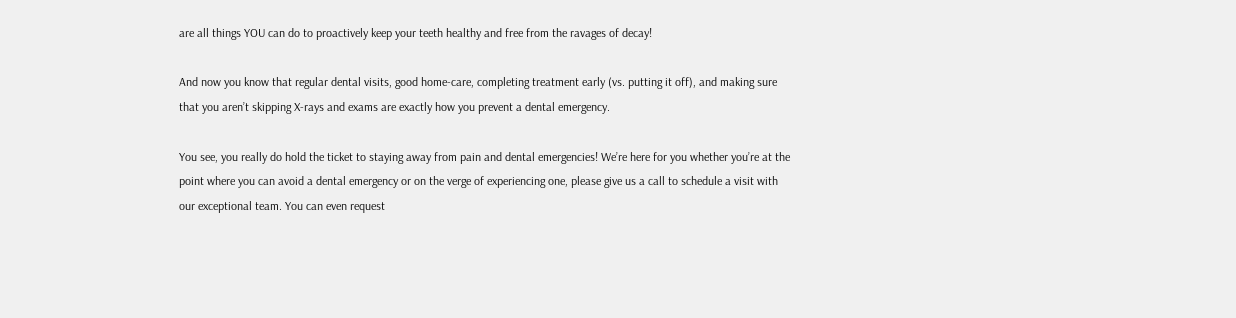are all things YOU can do to proactively keep your teeth healthy and free from the ravages of decay!

And now you know that regular dental visits, good home-care, completing treatment early (vs. putting it off), and making sure that you aren’t skipping X-rays and exams are exactly how you prevent a dental emergency.

You see, you really do hold the ticket to staying away from pain and dental emergencies! We’re here for you whether you’re at the point where you can avoid a dental emergency or on the verge of experiencing one, please give us a call to schedule a visit with our exceptional team. You can even request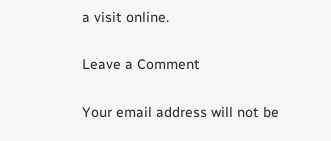a visit online.

Leave a Comment

Your email address will not be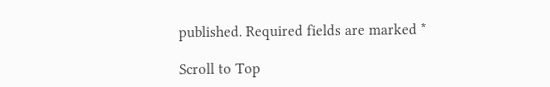published. Required fields are marked *

Scroll to Top